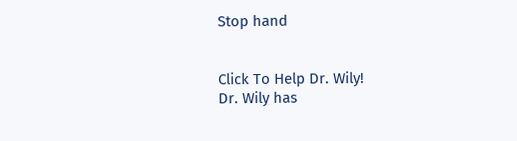Stop hand


Click To Help Dr. Wily!
Dr. Wily has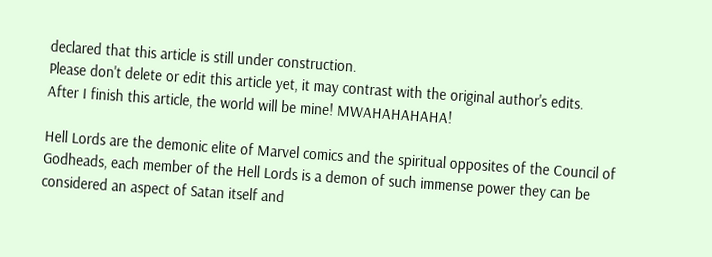declared that this article is still under construction.
Please don't delete or edit this article yet, it may contrast with the original author's edits.
After I finish this article, the world will be mine! MWAHAHAHAHA!

Hell Lords are the demonic elite of Marvel comics and the spiritual opposites of the Council of Godheads, each member of the Hell Lords is a demon of such immense power they can be considered an aspect of Satan itself and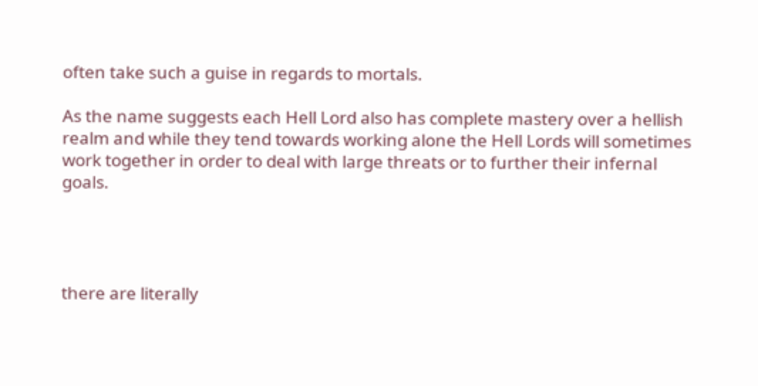often take such a guise in regards to mortals.

As the name suggests each Hell Lord also has complete mastery over a hellish realm and while they tend towards working alone the Hell Lords will sometimes work together in order to deal with large threats or to further their infernal goals.




there are literally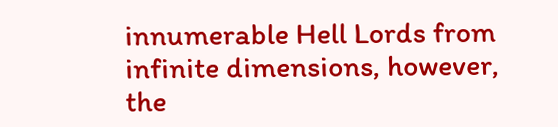innumerable Hell Lords from infinite dimensions, however, the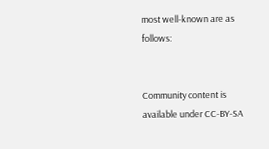most well-known are as follows:


Community content is available under CC-BY-SA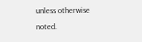unless otherwise noted.